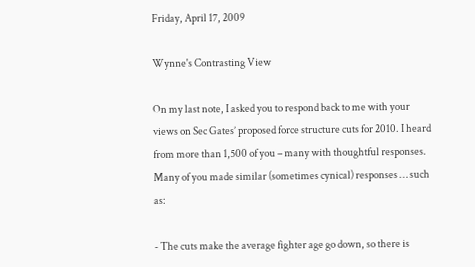Friday, April 17, 2009

Wynne's Contrasting View

On my last note, I asked you to respond back to me with your views on Sec Gates’ proposed force structure cuts for 2010. I heard from more than 1,500 of you – many with thoughtful responses. Many of you made similar (sometimes cynical) responses … such as:

- The cuts make the average fighter age go down, so there is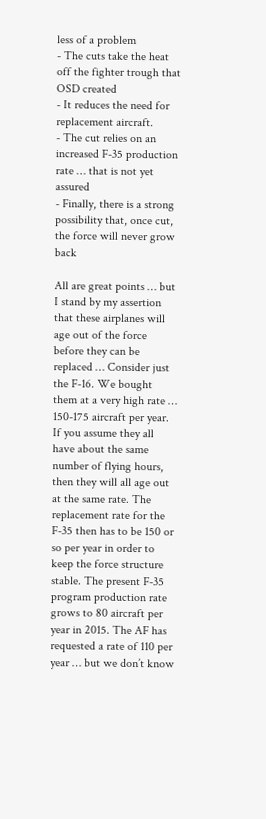less of a problem
- The cuts take the heat off the fighter trough that OSD created
- It reduces the need for replacement aircraft.
- The cut relies on an increased F-35 production rate … that is not yet assured
- Finally, there is a strong possibility that, once cut, the force will never grow back

All are great points … but I stand by my assertion that these airplanes will age out of the force before they can be replaced … Consider just the F-16. We bought them at a very high rate … 150-175 aircraft per year. If you assume they all have about the same number of flying hours, then they will all age out at the same rate. The replacement rate for the F-35 then has to be 150 or so per year in order to keep the force structure stable. The present F-35 program production rate grows to 80 aircraft per year in 2015. The AF has requested a rate of 110 per year … but we don’t know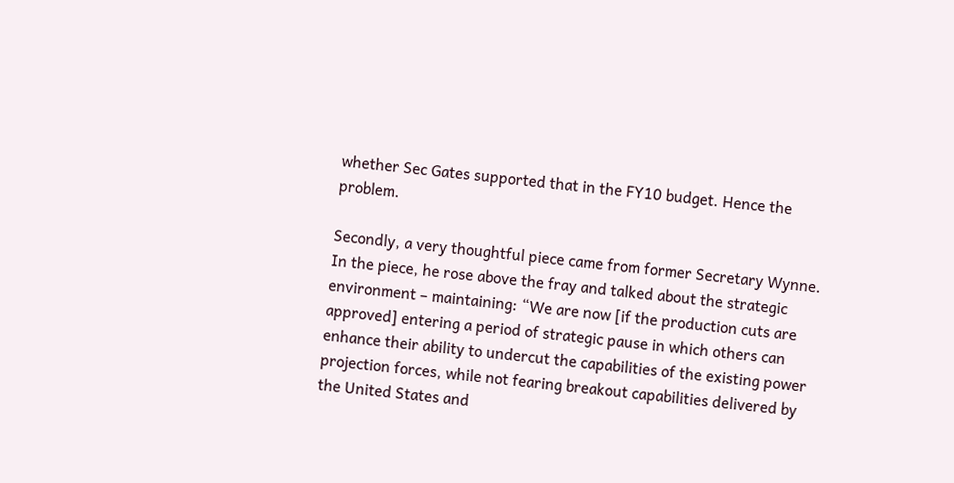whether Sec Gates supported that in the FY10 budget. Hence the problem.

Secondly, a very thoughtful piece came from former Secretary Wynne. In the piece, he rose above the fray and talked about the strategic environment – maintaining: “We are now [if the production cuts are approved] entering a period of strategic pause in which others can enhance their ability to undercut the capabilities of the existing power projection forces, while not fearing breakout capabilities delivered by the United States and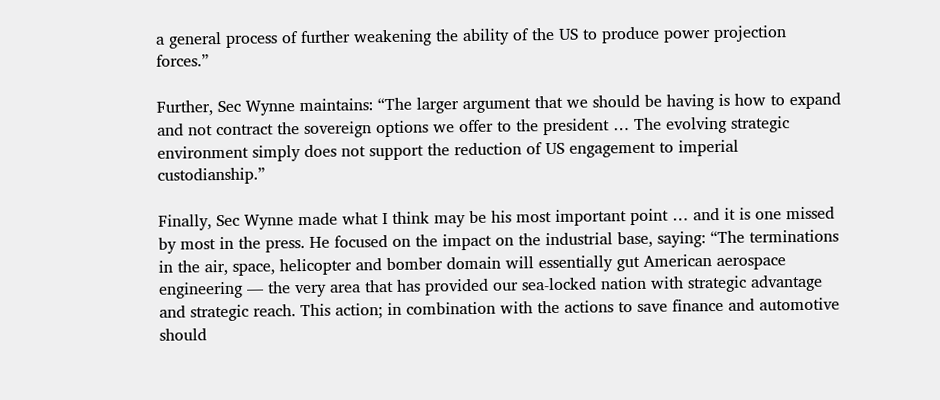a general process of further weakening the ability of the US to produce power projection forces.”

Further, Sec Wynne maintains: “The larger argument that we should be having is how to expand and not contract the sovereign options we offer to the president … The evolving strategic environment simply does not support the reduction of US engagement to imperial custodianship.”

Finally, Sec Wynne made what I think may be his most important point … and it is one missed by most in the press. He focused on the impact on the industrial base, saying: “The terminations in the air, space, helicopter and bomber domain will essentially gut American aerospace engineering — the very area that has provided our sea-locked nation with strategic advantage and strategic reach. This action; in combination with the actions to save finance and automotive should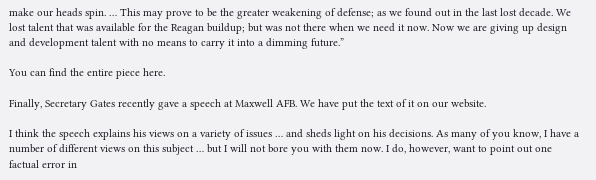make our heads spin. … This may prove to be the greater weakening of defense; as we found out in the last lost decade. We lost talent that was available for the Reagan buildup; but was not there when we need it now. Now we are giving up design and development talent with no means to carry it into a dimming future.”

You can find the entire piece here.

Finally, Secretary Gates recently gave a speech at Maxwell AFB. We have put the text of it on our website.

I think the speech explains his views on a variety of issues … and sheds light on his decisions. As many of you know, I have a number of different views on this subject … but I will not bore you with them now. I do, however, want to point out one factual error in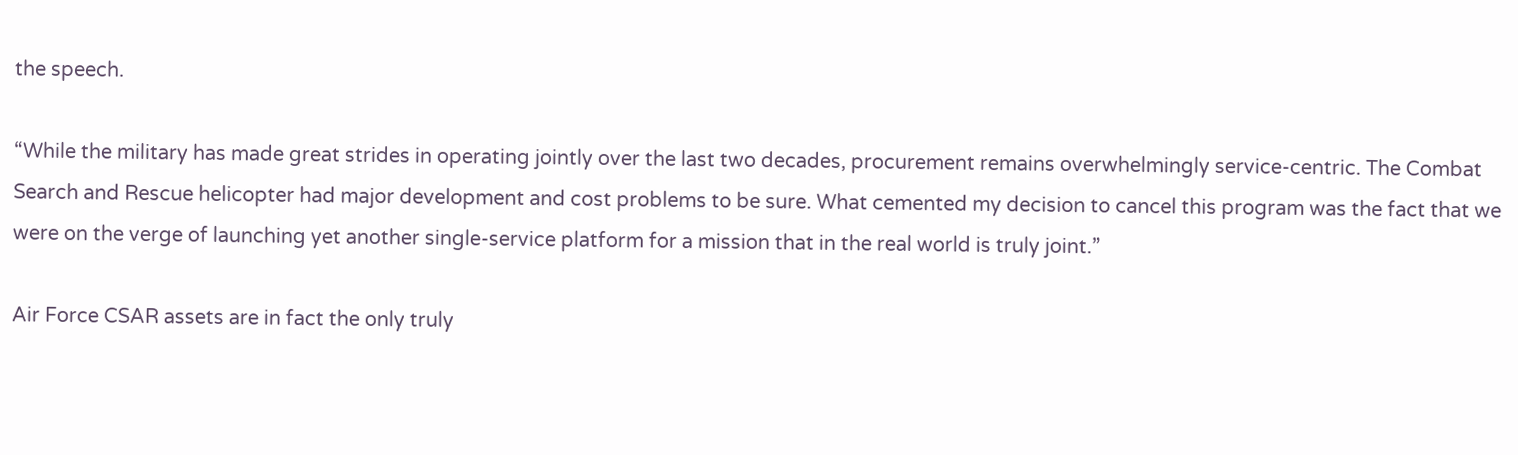the speech.

“While the military has made great strides in operating jointly over the last two decades, procurement remains overwhelmingly service-centric. The Combat Search and Rescue helicopter had major development and cost problems to be sure. What cemented my decision to cancel this program was the fact that we were on the verge of launching yet another single-service platform for a mission that in the real world is truly joint.”

Air Force CSAR assets are in fact the only truly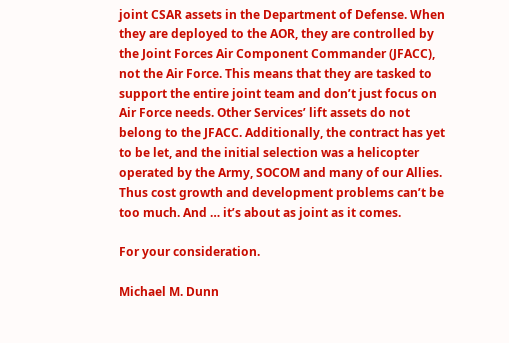joint CSAR assets in the Department of Defense. When they are deployed to the AOR, they are controlled by the Joint Forces Air Component Commander (JFACC), not the Air Force. This means that they are tasked to support the entire joint team and don’t just focus on Air Force needs. Other Services’ lift assets do not belong to the JFACC. Additionally, the contract has yet to be let, and the initial selection was a helicopter operated by the Army, SOCOM and many of our Allies. Thus cost growth and development problems can’t be too much. And … it’s about as joint as it comes.

For your consideration.

Michael M. Dunn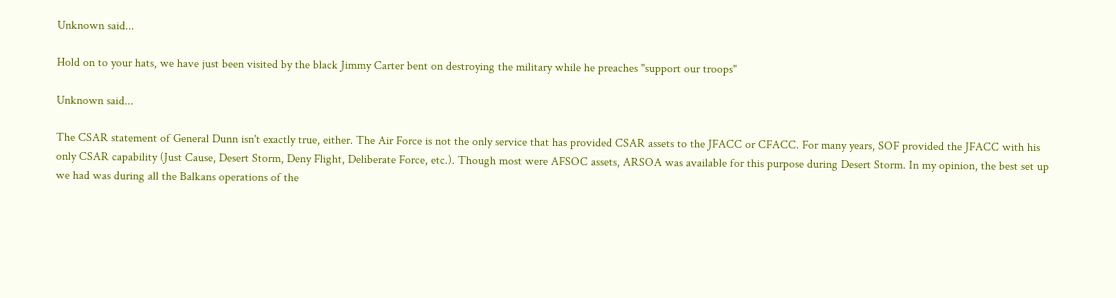Unknown said...

Hold on to your hats, we have just been visited by the black Jimmy Carter bent on destroying the military while he preaches "support our troops"

Unknown said...

The CSAR statement of General Dunn isn't exactly true, either. The Air Force is not the only service that has provided CSAR assets to the JFACC or CFACC. For many years, SOF provided the JFACC with his only CSAR capability (Just Cause, Desert Storm, Deny Flight, Deliberate Force, etc.). Though most were AFSOC assets, ARSOA was available for this purpose during Desert Storm. In my opinion, the best set up we had was during all the Balkans operations of the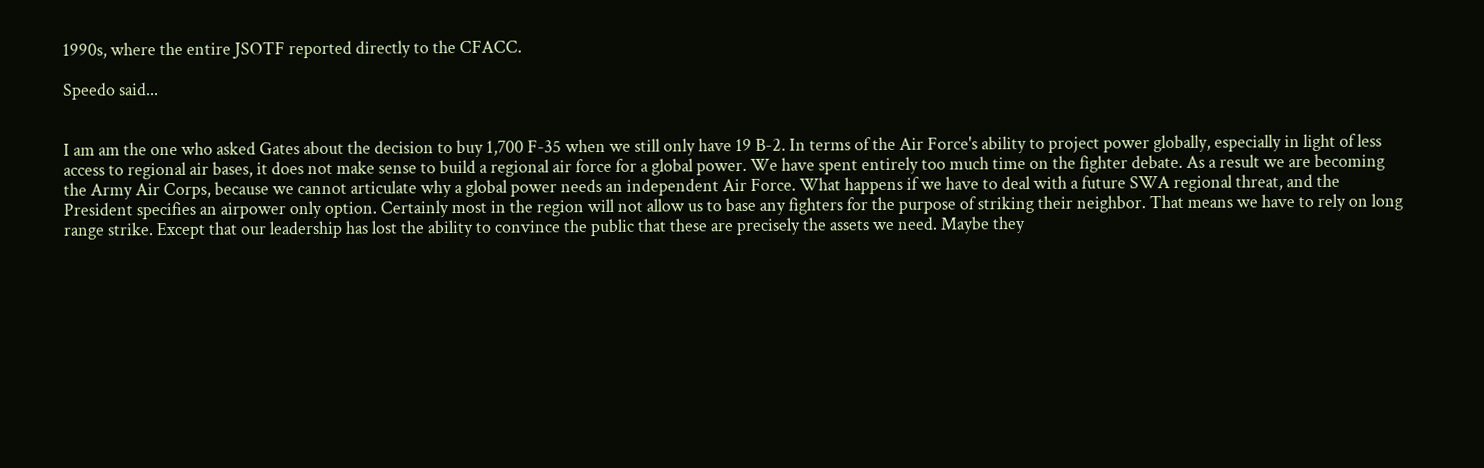1990s, where the entire JSOTF reported directly to the CFACC.

Speedo said...


I am am the one who asked Gates about the decision to buy 1,700 F-35 when we still only have 19 B-2. In terms of the Air Force's ability to project power globally, especially in light of less access to regional air bases, it does not make sense to build a regional air force for a global power. We have spent entirely too much time on the fighter debate. As a result we are becoming the Army Air Corps, because we cannot articulate why a global power needs an independent Air Force. What happens if we have to deal with a future SWA regional threat, and the President specifies an airpower only option. Certainly most in the region will not allow us to base any fighters for the purpose of striking their neighbor. That means we have to rely on long range strike. Except that our leadership has lost the ability to convince the public that these are precisely the assets we need. Maybe they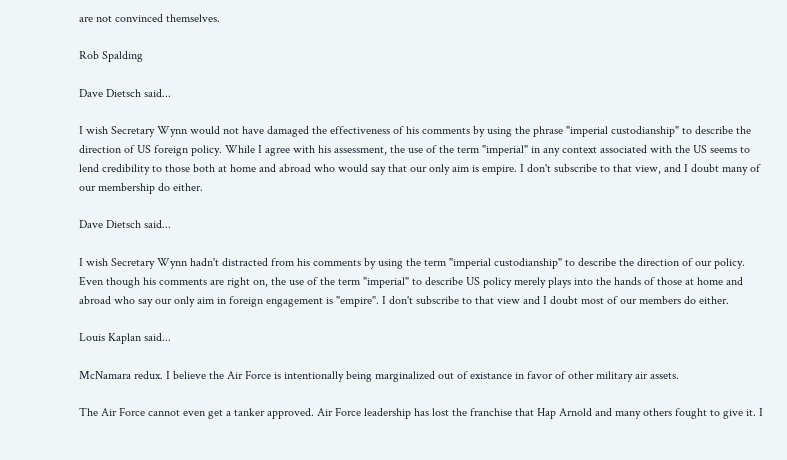are not convinced themselves.

Rob Spalding

Dave Dietsch said...

I wish Secretary Wynn would not have damaged the effectiveness of his comments by using the phrase "imperial custodianship" to describe the direction of US foreign policy. While I agree with his assessment, the use of the term "imperial" in any context associated with the US seems to lend credibility to those both at home and abroad who would say that our only aim is empire. I don't subscribe to that view, and I doubt many of our membership do either.

Dave Dietsch said...

I wish Secretary Wynn hadn't distracted from his comments by using the term "imperial custodianship" to describe the direction of our policy. Even though his comments are right on, the use of the term "imperial" to describe US policy merely plays into the hands of those at home and abroad who say our only aim in foreign engagement is "empire". I don't subscribe to that view and I doubt most of our members do either.

Louis Kaplan said...

McNamara redux. I believe the Air Force is intentionally being marginalized out of existance in favor of other military air assets.

The Air Force cannot even get a tanker approved. Air Force leadership has lost the franchise that Hap Arnold and many others fought to give it. I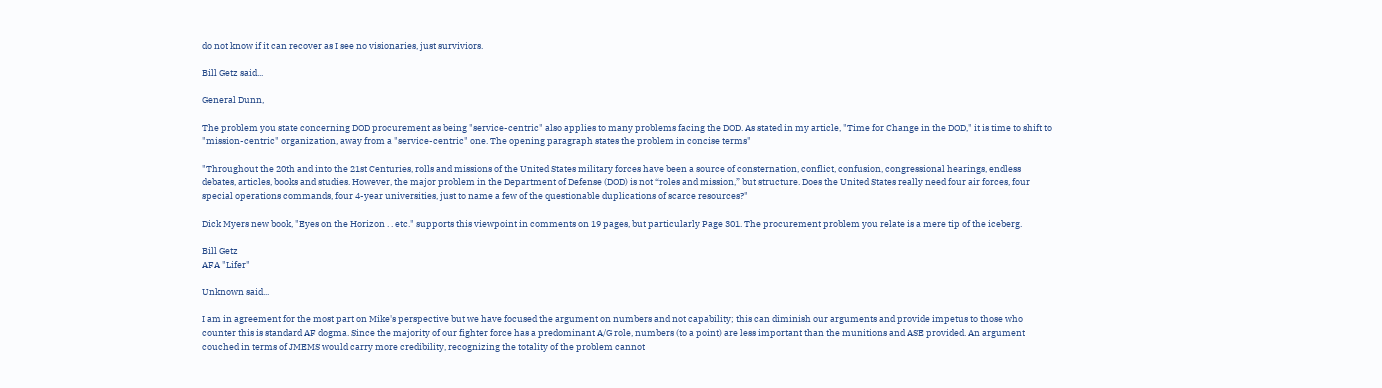do not know if it can recover as I see no visionaries, just surviviors.

Bill Getz said...

General Dunn,

The problem you state concerning DOD procurement as being "service-centric" also applies to many problems facing the DOD. As stated in my article, "Time for Change in the DOD," it is time to shift to "mission-centric" organization, away from a "service-centric" one. The opening paragraph states the problem in concise terms"

"Throughout the 20th and into the 21st Centuries, rolls and missions of the United States military forces have been a source of consternation, conflict, confusion, congressional hearings, endless debates, articles, books and studies. However, the major problem in the Department of Defense (DOD) is not “roles and mission,” but structure. Does the United States really need four air forces, four special operations commands, four 4-year universities, just to name a few of the questionable duplications of scarce resources?"

Dick Myers new book, "Eyes on the Horizon . . etc." supports this viewpoint in comments on 19 pages, but particularly Page 301. The procurement problem you relate is a mere tip of the iceberg.

Bill Getz
AFA "Lifer"

Unknown said...

I am in agreement for the most part on Mike's perspective but we have focused the argument on numbers and not capability; this can diminish our arguments and provide impetus to those who counter this is standard AF dogma. Since the majority of our fighter force has a predominant A/G role, numbers (to a point) are less important than the munitions and ASE provided. An argument couched in terms of JMEMS would carry more credibility, recognizing the totality of the problem cannot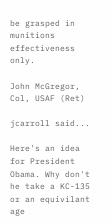be grasped in munitions effectiveness only.

John McGregor, Col, USAF (Ret)

jcarroll said...

Here's an idea for President Obama. Why don't he take a KC-135 or an equivilant age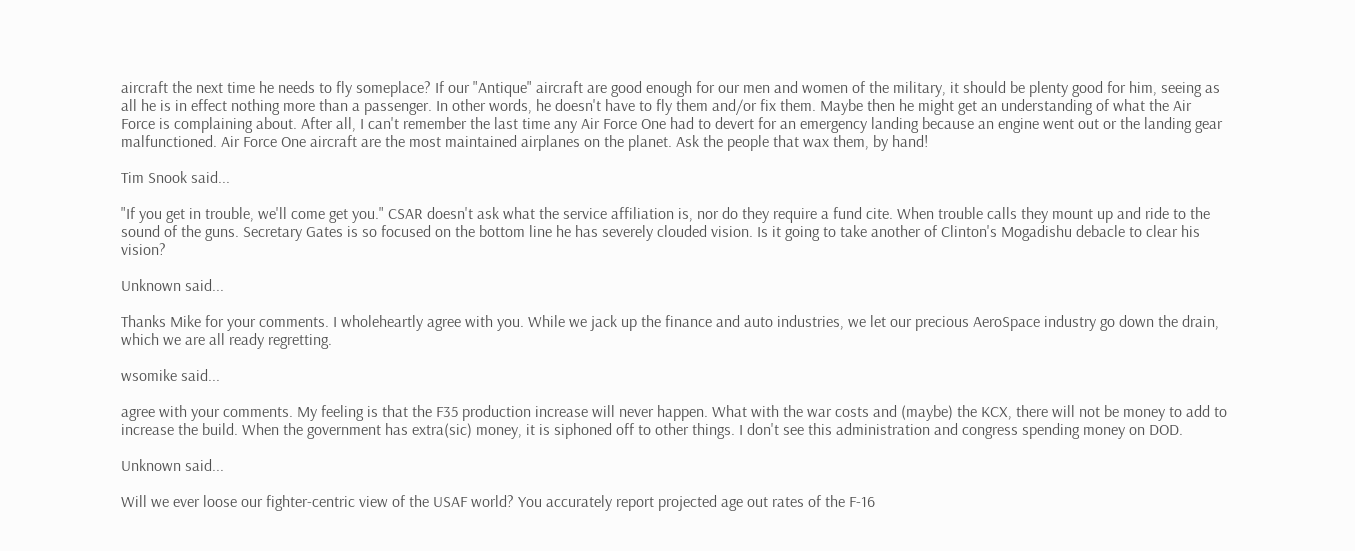aircraft the next time he needs to fly someplace? If our "Antique" aircraft are good enough for our men and women of the military, it should be plenty good for him, seeing as all he is in effect nothing more than a passenger. In other words, he doesn't have to fly them and/or fix them. Maybe then he might get an understanding of what the Air Force is complaining about. After all, I can't remember the last time any Air Force One had to devert for an emergency landing because an engine went out or the landing gear malfunctioned. Air Force One aircraft are the most maintained airplanes on the planet. Ask the people that wax them, by hand!

Tim Snook said...

"If you get in trouble, we'll come get you." CSAR doesn't ask what the service affiliation is, nor do they require a fund cite. When trouble calls they mount up and ride to the sound of the guns. Secretary Gates is so focused on the bottom line he has severely clouded vision. Is it going to take another of Clinton's Mogadishu debacle to clear his vision?

Unknown said...

Thanks Mike for your comments. I wholeheartly agree with you. While we jack up the finance and auto industries, we let our precious AeroSpace industry go down the drain, which we are all ready regretting.

wsomike said...

agree with your comments. My feeling is that the F35 production increase will never happen. What with the war costs and (maybe) the KCX, there will not be money to add to increase the build. When the government has extra(sic) money, it is siphoned off to other things. I don't see this administration and congress spending money on DOD.

Unknown said...

Will we ever loose our fighter-centric view of the USAF world? You accurately report projected age out rates of the F-16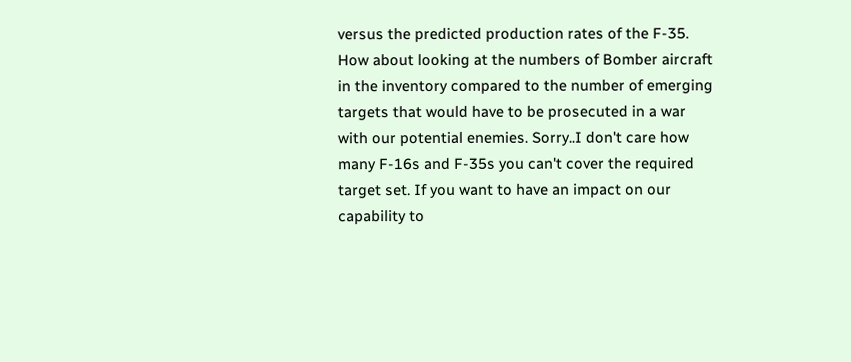versus the predicted production rates of the F-35. How about looking at the numbers of Bomber aircraft in the inventory compared to the number of emerging targets that would have to be prosecuted in a war with our potential enemies. Sorry..I don't care how many F-16s and F-35s you can't cover the required target set. If you want to have an impact on our capability to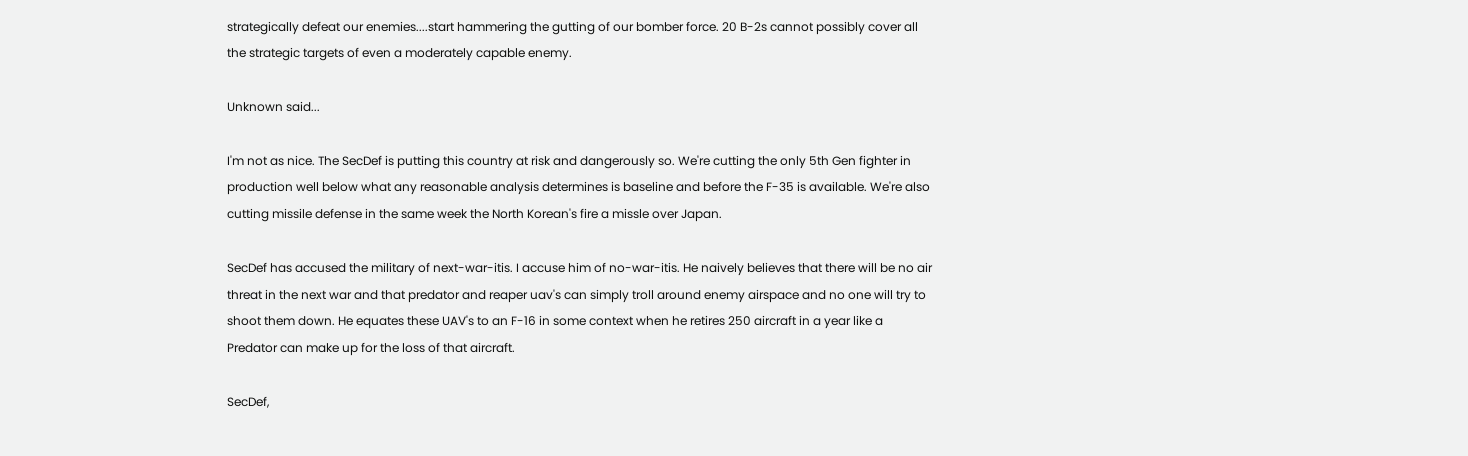strategically defeat our enemies....start hammering the gutting of our bomber force. 20 B-2s cannot possibly cover all the strategic targets of even a moderately capable enemy.

Unknown said...

I'm not as nice. The SecDef is putting this country at risk and dangerously so. We're cutting the only 5th Gen fighter in production well below what any reasonable analysis determines is baseline and before the F-35 is available. We're also cutting missile defense in the same week the North Korean's fire a missle over Japan.

SecDef has accused the military of next-war-itis. I accuse him of no-war-itis. He naively believes that there will be no air threat in the next war and that predator and reaper uav's can simply troll around enemy airspace and no one will try to shoot them down. He equates these UAV's to an F-16 in some context when he retires 250 aircraft in a year like a Predator can make up for the loss of that aircraft.

SecDef,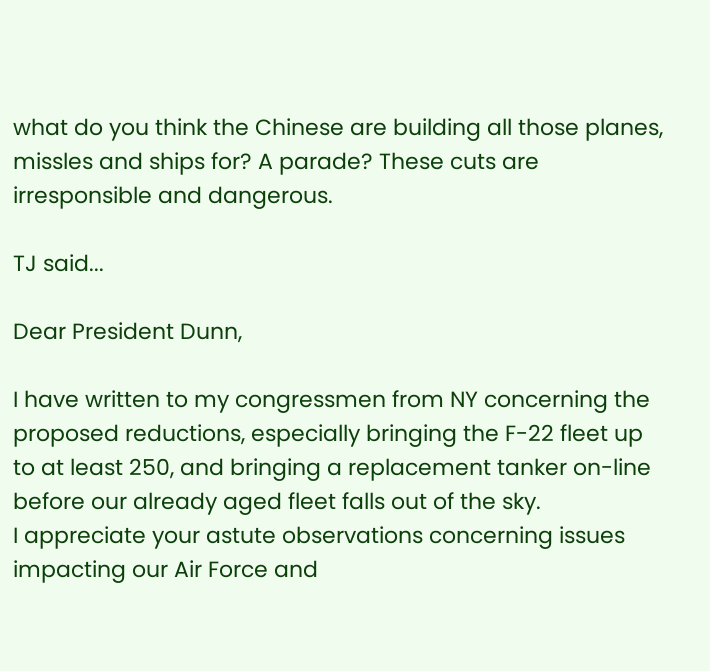what do you think the Chinese are building all those planes, missles and ships for? A parade? These cuts are irresponsible and dangerous.

TJ said...

Dear President Dunn,

I have written to my congressmen from NY concerning the proposed reductions, especially bringing the F-22 fleet up to at least 250, and bringing a replacement tanker on-line before our already aged fleet falls out of the sky.
I appreciate your astute observations concerning issues impacting our Air Force and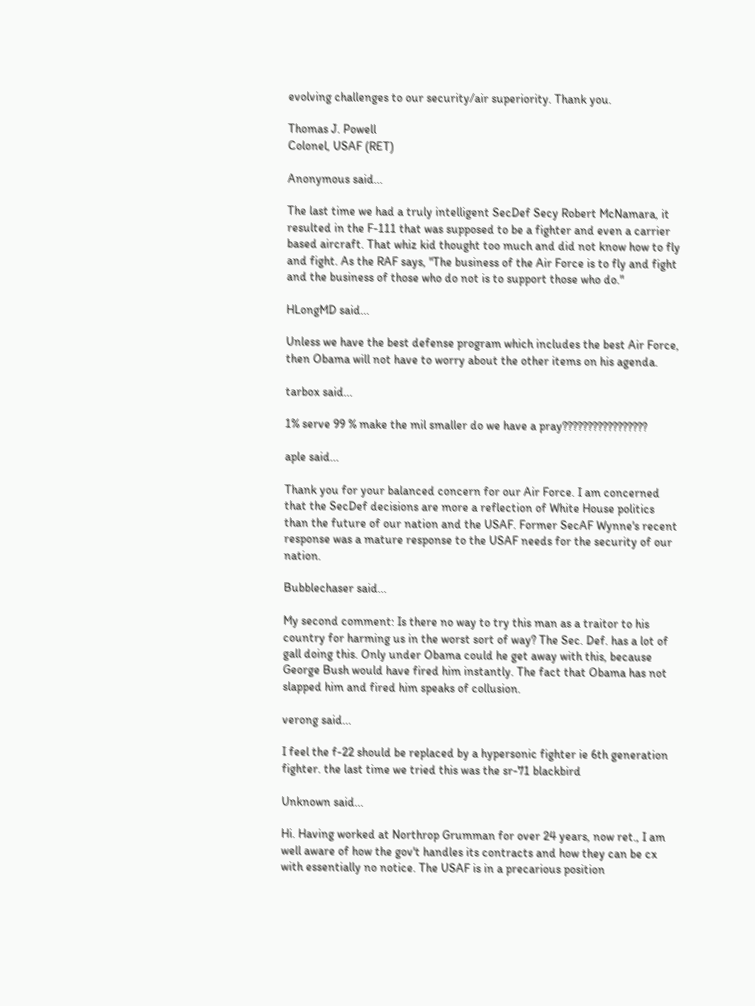evolving challenges to our security/air superiority. Thank you.

Thomas J. Powell
Colonel, USAF (RET)

Anonymous said...

The last time we had a truly intelligent SecDef Secy Robert McNamara, it resulted in the F-111 that was supposed to be a fighter and even a carrier based aircraft. That whiz kid thought too much and did not know how to fly and fight. As the RAF says, "The business of the Air Force is to fly and fight and the business of those who do not is to support those who do."

HLongMD said...

Unless we have the best defense program which includes the best Air Force, then Obama will not have to worry about the other items on his agenda.

tarbox said...

1% serve 99 % make the mil smaller do we have a pray?????????????????

aple said...

Thank you for your balanced concern for our Air Force. I am concerned that the SecDef decisions are more a reflection of White House politics than the future of our nation and the USAF. Former SecAF Wynne's recent response was a mature response to the USAF needs for the security of our nation.

Bubblechaser said...

My second comment: Is there no way to try this man as a traitor to his country for harming us in the worst sort of way? The Sec. Def. has a lot of gall doing this. Only under Obama could he get away with this, because George Bush would have fired him instantly. The fact that Obama has not slapped him and fired him speaks of collusion.

verong said...

I feel the f-22 should be replaced by a hypersonic fighter ie 6th generation fighter. the last time we tried this was the sr-71 blackbird

Unknown said...

Hi. Having worked at Northrop Grumman for over 24 years, now ret., I am well aware of how the gov't handles its contracts and how they can be cx with essentially no notice. The USAF is in a precarious position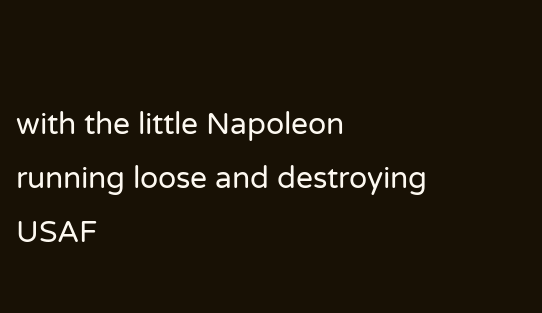with the little Napoleon running loose and destroying USAF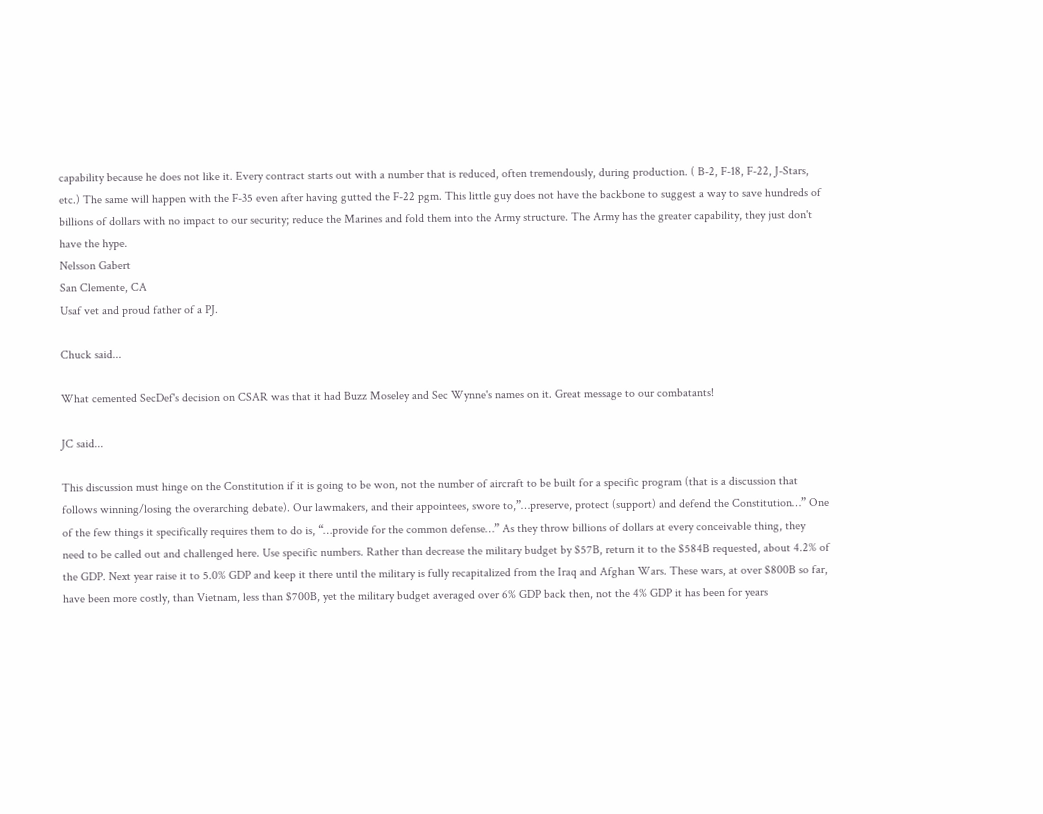capability because he does not like it. Every contract starts out with a number that is reduced, often tremendously, during production. ( B-2, F-18, F-22, J-Stars, etc.) The same will happen with the F-35 even after having gutted the F-22 pgm. This little guy does not have the backbone to suggest a way to save hundreds of billions of dollars with no impact to our security; reduce the Marines and fold them into the Army structure. The Army has the greater capability, they just don't have the hype.
Nelsson Gabert
San Clemente, CA
Usaf vet and proud father of a PJ.

Chuck said...

What cemented SecDef's decision on CSAR was that it had Buzz Moseley and Sec Wynne's names on it. Great message to our combatants!

JC said...

This discussion must hinge on the Constitution if it is going to be won, not the number of aircraft to be built for a specific program (that is a discussion that follows winning/losing the overarching debate). Our lawmakers, and their appointees, swore to,”…preserve, protect (support) and defend the Constitution…” One of the few things it specifically requires them to do is, “…provide for the common defense…” As they throw billions of dollars at every conceivable thing, they need to be called out and challenged here. Use specific numbers. Rather than decrease the military budget by $57B, return it to the $584B requested, about 4.2% of the GDP. Next year raise it to 5.0% GDP and keep it there until the military is fully recapitalized from the Iraq and Afghan Wars. These wars, at over $800B so far, have been more costly, than Vietnam, less than $700B, yet the military budget averaged over 6% GDP back then, not the 4% GDP it has been for years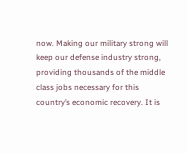now. Making our military strong will keep our defense industry strong, providing thousands of the middle class jobs necessary for this country’s economic recovery. It is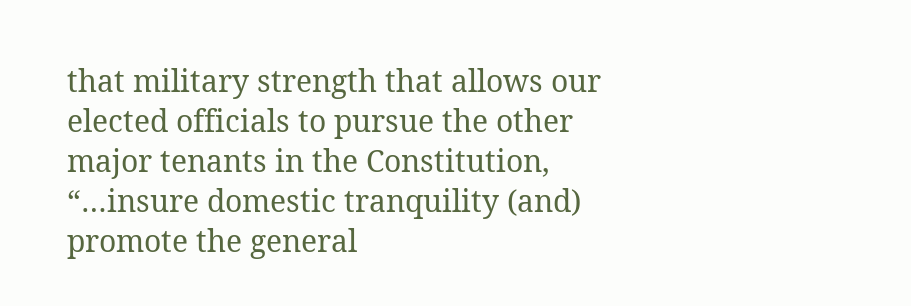that military strength that allows our elected officials to pursue the other major tenants in the Constitution, “…insure domestic tranquility (and) promote the general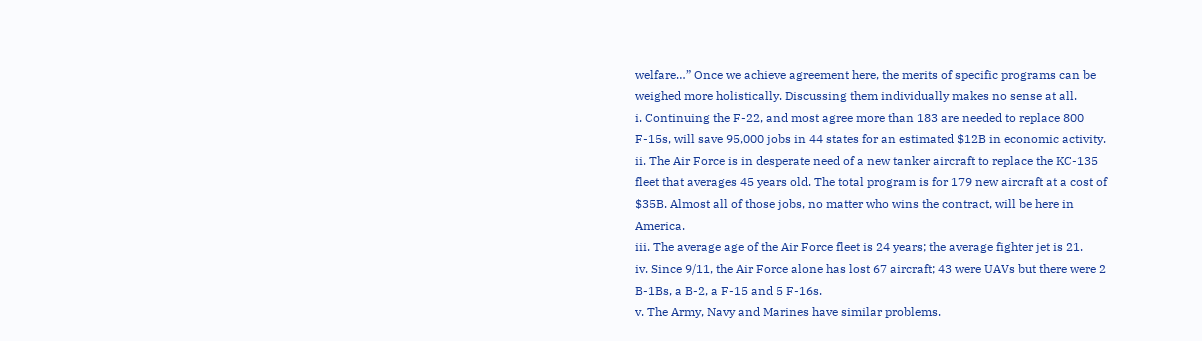welfare…” Once we achieve agreement here, the merits of specific programs can be weighed more holistically. Discussing them individually makes no sense at all.
i. Continuing the F-22, and most agree more than 183 are needed to replace 800 F-15s, will save 95,000 jobs in 44 states for an estimated $12B in economic activity.
ii. The Air Force is in desperate need of a new tanker aircraft to replace the KC-135 fleet that averages 45 years old. The total program is for 179 new aircraft at a cost of $35B. Almost all of those jobs, no matter who wins the contract, will be here in America.
iii. The average age of the Air Force fleet is 24 years; the average fighter jet is 21.
iv. Since 9/11, the Air Force alone has lost 67 aircraft; 43 were UAVs but there were 2 B-1Bs, a B-2, a F-15 and 5 F-16s.
v. The Army, Navy and Marines have similar problems.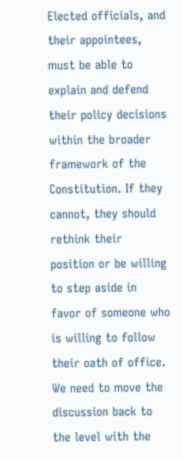Elected officials, and their appointees, must be able to explain and defend their policy decisions within the broader framework of the Constitution. If they cannot, they should rethink their position or be willing to step aside in favor of someone who is willing to follow their oath of office. We need to move the discussion back to the level with the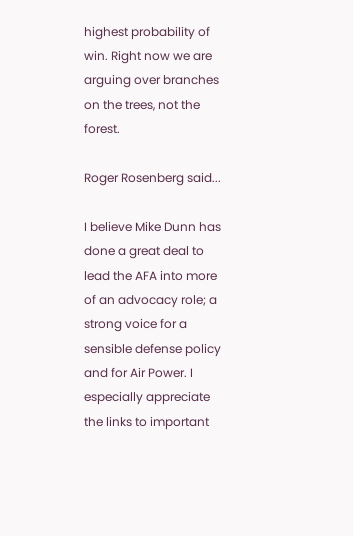highest probability of win. Right now we are arguing over branches on the trees, not the forest.

Roger Rosenberg said...

I believe Mike Dunn has done a great deal to lead the AFA into more of an advocacy role; a strong voice for a sensible defense policy and for Air Power. I especially appreciate the links to important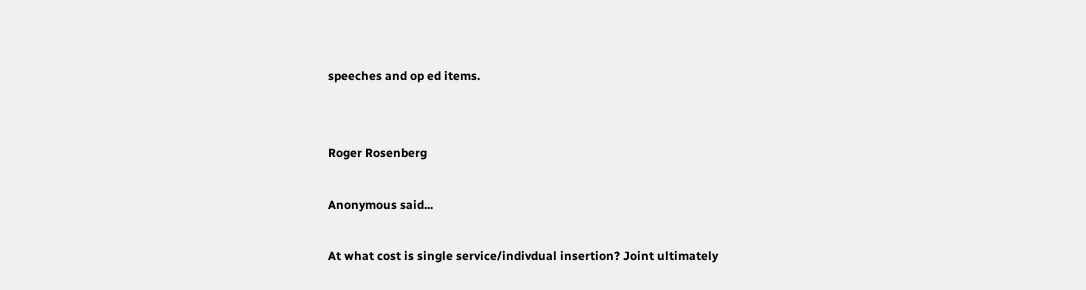speeches and op ed items.


Roger Rosenberg

Anonymous said...

At what cost is single service/indivdual insertion? Joint ultimately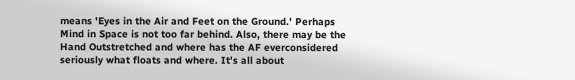means 'Eyes in the Air and Feet on the Ground.' Perhaps Mind in Space is not too far behind. Also, there may be the Hand Outstretched and where has the AF everconsidered seriously what floats and where. It's all about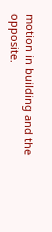motion in building and the opposite.